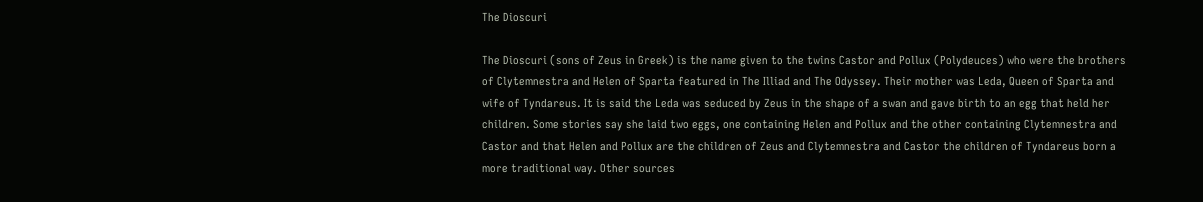The Dioscuri

The Dioscuri (sons of Zeus in Greek) is the name given to the twins Castor and Pollux (Polydeuces) who were the brothers of Clytemnestra and Helen of Sparta featured in The Illiad and The Odyssey. Their mother was Leda, Queen of Sparta and wife of Tyndareus. It is said the Leda was seduced by Zeus in the shape of a swan and gave birth to an egg that held her children. Some stories say she laid two eggs, one containing Helen and Pollux and the other containing Clytemnestra and Castor and that Helen and Pollux are the children of Zeus and Clytemnestra and Castor the children of Tyndareus born a more traditional way. Other sources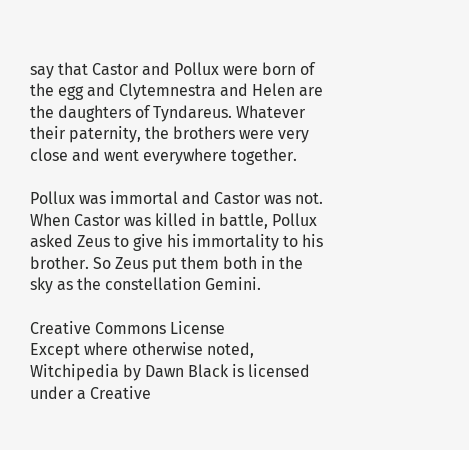say that Castor and Pollux were born of the egg and Clytemnestra and Helen are the daughters of Tyndareus. Whatever their paternity, the brothers were very close and went everywhere together.

Pollux was immortal and Castor was not. When Castor was killed in battle, Pollux asked Zeus to give his immortality to his brother. So Zeus put them both in the sky as the constellation Gemini.

Creative Commons License
Except where otherwise noted, Witchipedia by Dawn Black is licensed under a Creative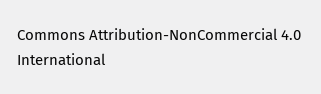Commons Attribution-NonCommercial 4.0 International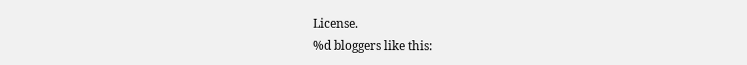License.
%d bloggers like this: